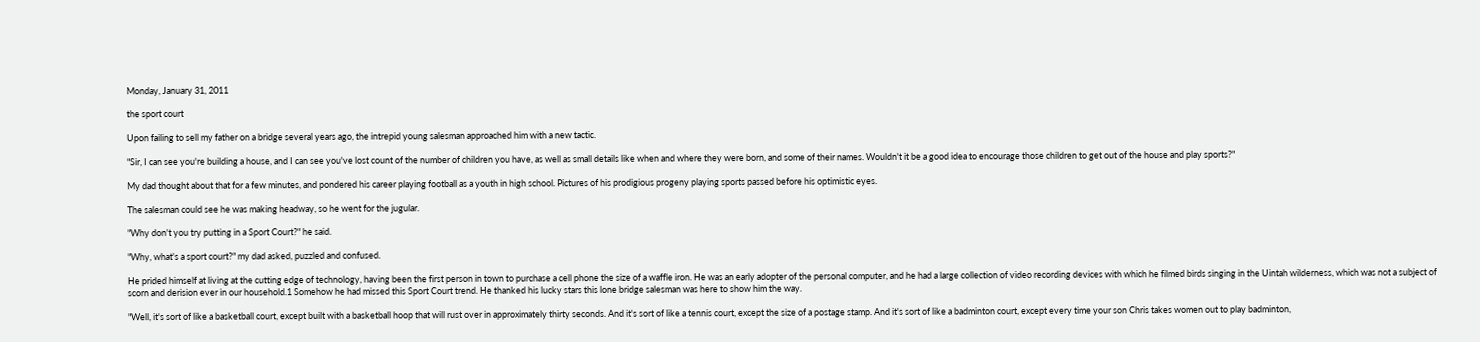Monday, January 31, 2011

the sport court

Upon failing to sell my father on a bridge several years ago, the intrepid young salesman approached him with a new tactic.

"Sir, I can see you're building a house, and I can see you've lost count of the number of children you have, as well as small details like when and where they were born, and some of their names. Wouldn't it be a good idea to encourage those children to get out of the house and play sports?"

My dad thought about that for a few minutes, and pondered his career playing football as a youth in high school. Pictures of his prodigious progeny playing sports passed before his optimistic eyes.

The salesman could see he was making headway, so he went for the jugular.

"Why don't you try putting in a Sport Court?" he said.

"Why, what's a sport court?" my dad asked, puzzled and confused.

He prided himself at living at the cutting edge of technology, having been the first person in town to purchase a cell phone the size of a waffle iron. He was an early adopter of the personal computer, and he had a large collection of video recording devices with which he filmed birds singing in the Uintah wilderness, which was not a subject of scorn and derision ever in our household.1 Somehow he had missed this Sport Court trend. He thanked his lucky stars this lone bridge salesman was here to show him the way.

"Well, it's sort of like a basketball court, except built with a basketball hoop that will rust over in approximately thirty seconds. And it's sort of like a tennis court, except the size of a postage stamp. And it's sort of like a badminton court, except every time your son Chris takes women out to play badminton,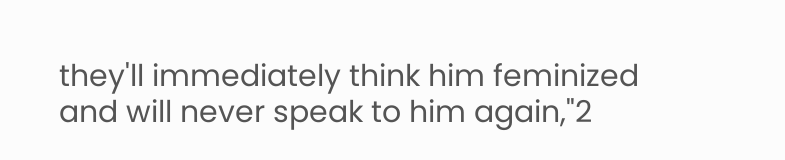they'll immediately think him feminized and will never speak to him again,"2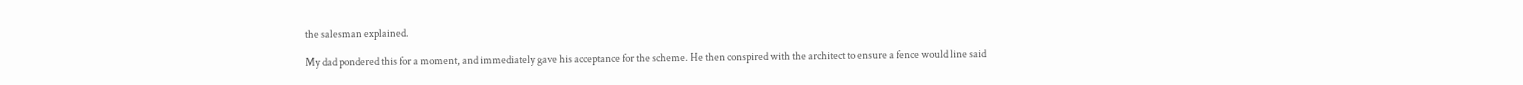the salesman explained.

My dad pondered this for a moment, and immediately gave his acceptance for the scheme. He then conspired with the architect to ensure a fence would line said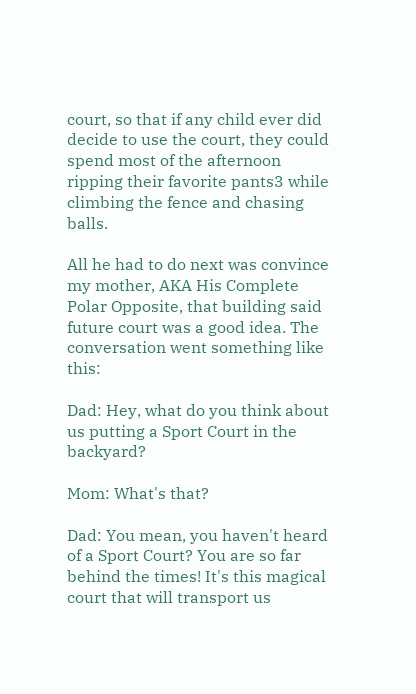court, so that if any child ever did decide to use the court, they could spend most of the afternoon ripping their favorite pants3 while climbing the fence and chasing balls.

All he had to do next was convince my mother, AKA His Complete Polar Opposite, that building said future court was a good idea. The conversation went something like this:

Dad: Hey, what do you think about us putting a Sport Court in the backyard?

Mom: What's that?

Dad: You mean, you haven't heard of a Sport Court? You are so far behind the times! It's this magical court that will transport us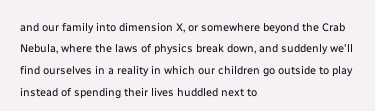and our family into dimension X, or somewhere beyond the Crab Nebula, where the laws of physics break down, and suddenly we'll find ourselves in a reality in which our children go outside to play instead of spending their lives huddled next to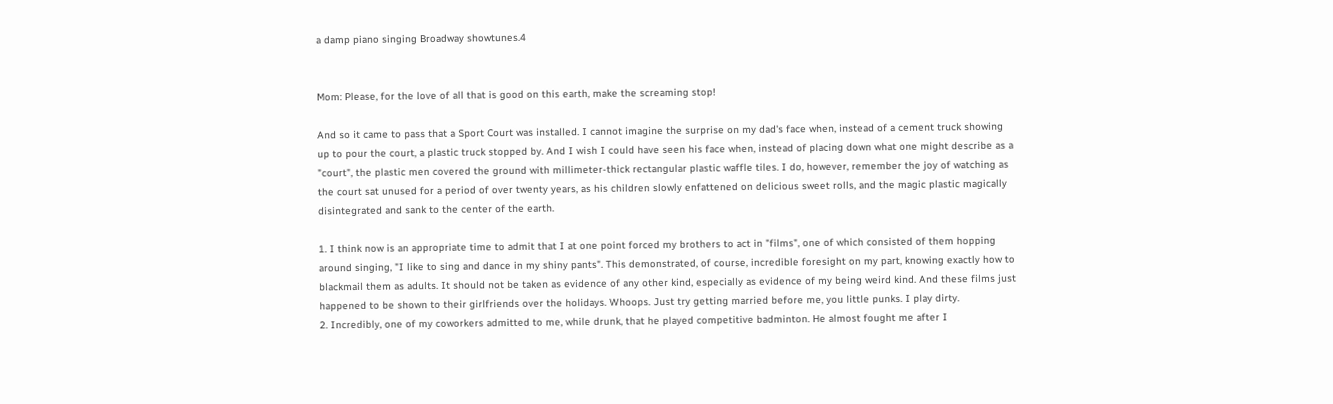a damp piano singing Broadway showtunes.4


Mom: Please, for the love of all that is good on this earth, make the screaming stop!

And so it came to pass that a Sport Court was installed. I cannot imagine the surprise on my dad's face when, instead of a cement truck showing up to pour the court, a plastic truck stopped by. And I wish I could have seen his face when, instead of placing down what one might describe as a "court", the plastic men covered the ground with millimeter-thick rectangular plastic waffle tiles. I do, however, remember the joy of watching as the court sat unused for a period of over twenty years, as his children slowly enfattened on delicious sweet rolls, and the magic plastic magically disintegrated and sank to the center of the earth.

1. I think now is an appropriate time to admit that I at one point forced my brothers to act in "films", one of which consisted of them hopping around singing, "I like to sing and dance in my shiny pants". This demonstrated, of course, incredible foresight on my part, knowing exactly how to blackmail them as adults. It should not be taken as evidence of any other kind, especially as evidence of my being weird kind. And these films just happened to be shown to their girlfriends over the holidays. Whoops. Just try getting married before me, you little punks. I play dirty.
2. Incredibly, one of my coworkers admitted to me, while drunk, that he played competitive badminton. He almost fought me after I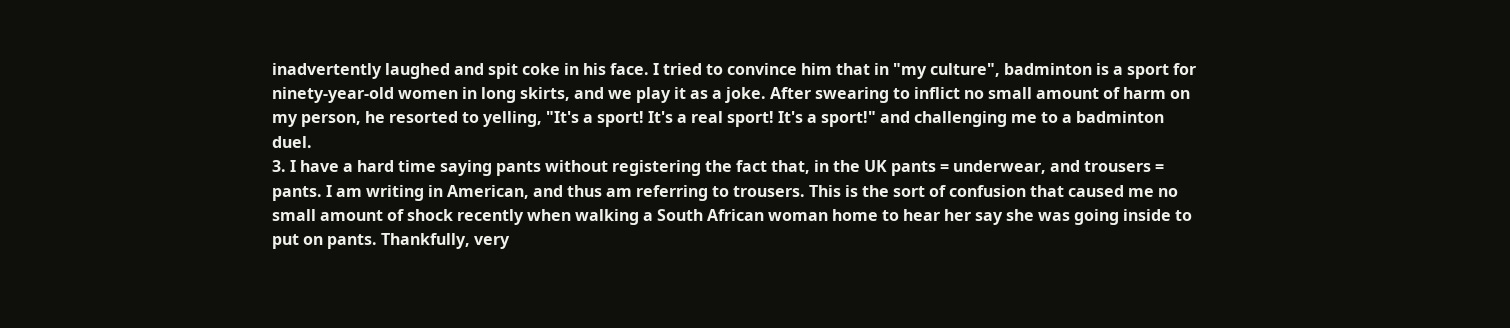inadvertently laughed and spit coke in his face. I tried to convince him that in "my culture", badminton is a sport for ninety-year-old women in long skirts, and we play it as a joke. After swearing to inflict no small amount of harm on my person, he resorted to yelling, "It's a sport! It's a real sport! It's a sport!" and challenging me to a badminton duel.
3. I have a hard time saying pants without registering the fact that, in the UK pants = underwear, and trousers = pants. I am writing in American, and thus am referring to trousers. This is the sort of confusion that caused me no small amount of shock recently when walking a South African woman home to hear her say she was going inside to put on pants. Thankfully, very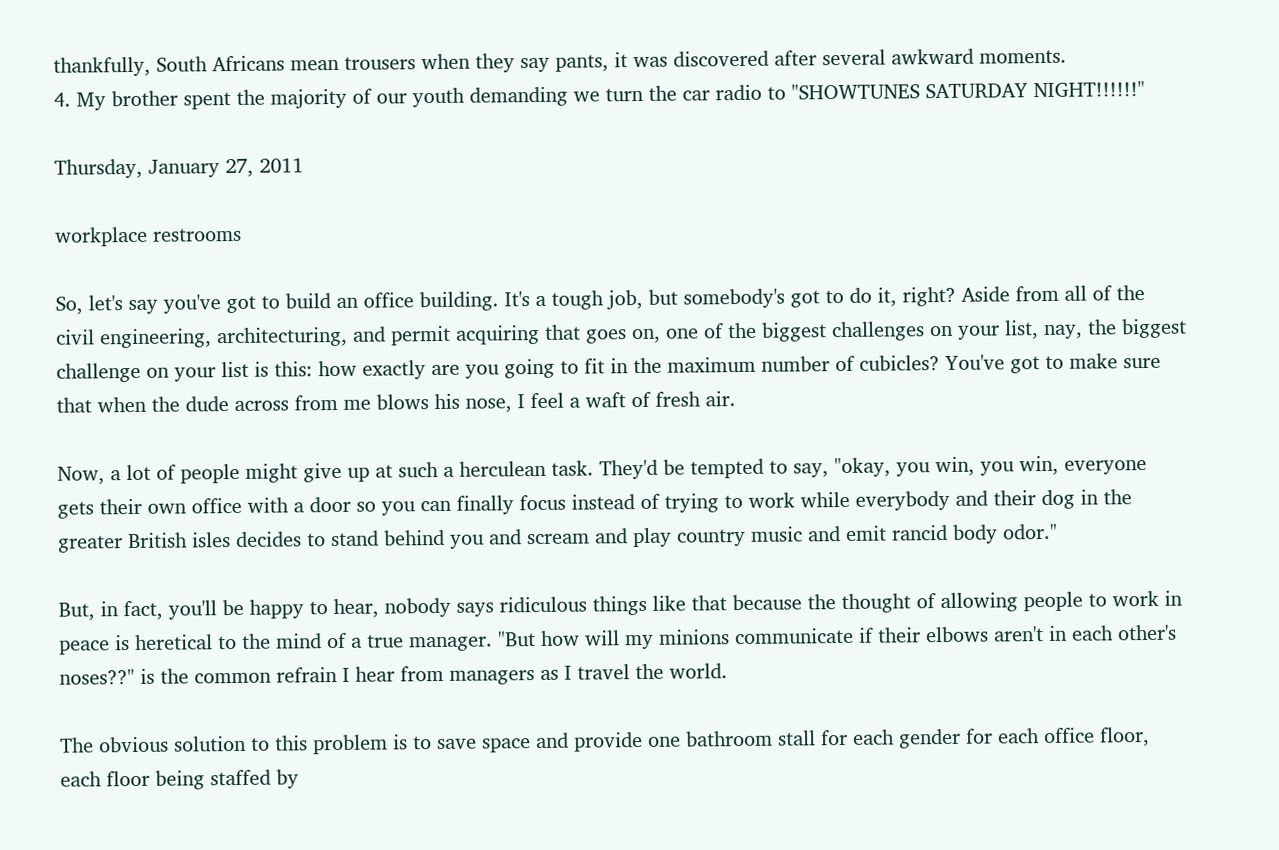thankfully, South Africans mean trousers when they say pants, it was discovered after several awkward moments.
4. My brother spent the majority of our youth demanding we turn the car radio to "SHOWTUNES SATURDAY NIGHT!!!!!!"

Thursday, January 27, 2011

workplace restrooms

So, let's say you've got to build an office building. It's a tough job, but somebody's got to do it, right? Aside from all of the civil engineering, architecturing, and permit acquiring that goes on, one of the biggest challenges on your list, nay, the biggest challenge on your list is this: how exactly are you going to fit in the maximum number of cubicles? You've got to make sure that when the dude across from me blows his nose, I feel a waft of fresh air.

Now, a lot of people might give up at such a herculean task. They'd be tempted to say, "okay, you win, you win, everyone gets their own office with a door so you can finally focus instead of trying to work while everybody and their dog in the greater British isles decides to stand behind you and scream and play country music and emit rancid body odor."

But, in fact, you'll be happy to hear, nobody says ridiculous things like that because the thought of allowing people to work in peace is heretical to the mind of a true manager. "But how will my minions communicate if their elbows aren't in each other's noses??" is the common refrain I hear from managers as I travel the world.

The obvious solution to this problem is to save space and provide one bathroom stall for each gender for each office floor, each floor being staffed by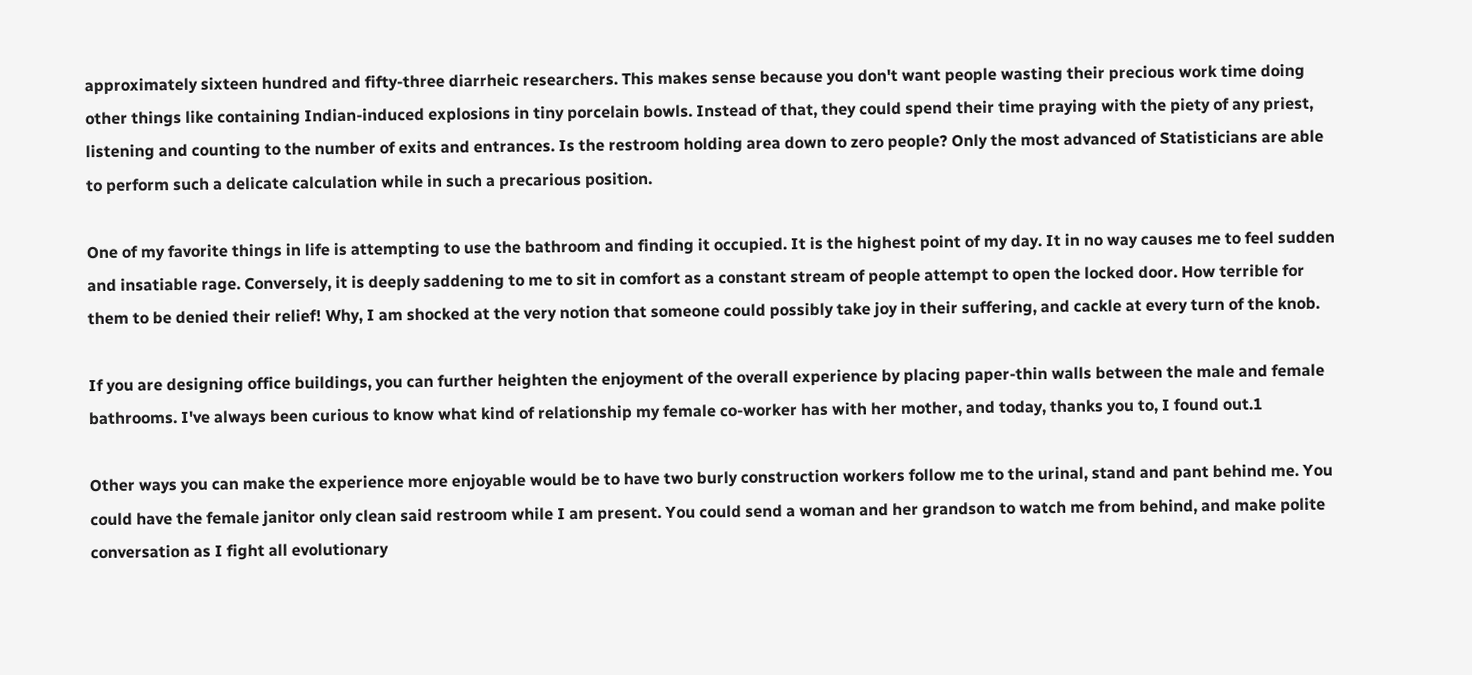approximately sixteen hundred and fifty-three diarrheic researchers. This makes sense because you don't want people wasting their precious work time doing other things like containing Indian-induced explosions in tiny porcelain bowls. Instead of that, they could spend their time praying with the piety of any priest, listening and counting to the number of exits and entrances. Is the restroom holding area down to zero people? Only the most advanced of Statisticians are able to perform such a delicate calculation while in such a precarious position.

One of my favorite things in life is attempting to use the bathroom and finding it occupied. It is the highest point of my day. It in no way causes me to feel sudden and insatiable rage. Conversely, it is deeply saddening to me to sit in comfort as a constant stream of people attempt to open the locked door. How terrible for them to be denied their relief! Why, I am shocked at the very notion that someone could possibly take joy in their suffering, and cackle at every turn of the knob.

If you are designing office buildings, you can further heighten the enjoyment of the overall experience by placing paper-thin walls between the male and female bathrooms. I've always been curious to know what kind of relationship my female co-worker has with her mother, and today, thanks you to, I found out.1

Other ways you can make the experience more enjoyable would be to have two burly construction workers follow me to the urinal, stand and pant behind me. You could have the female janitor only clean said restroom while I am present. You could send a woman and her grandson to watch me from behind, and make polite conversation as I fight all evolutionary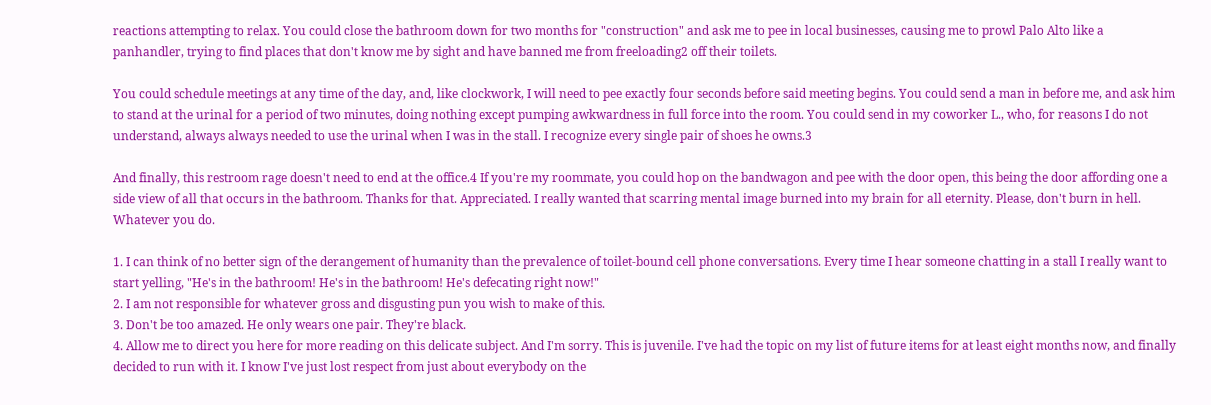reactions attempting to relax. You could close the bathroom down for two months for "construction" and ask me to pee in local businesses, causing me to prowl Palo Alto like a panhandler, trying to find places that don't know me by sight and have banned me from freeloading2 off their toilets.

You could schedule meetings at any time of the day, and, like clockwork, I will need to pee exactly four seconds before said meeting begins. You could send a man in before me, and ask him to stand at the urinal for a period of two minutes, doing nothing except pumping awkwardness in full force into the room. You could send in my coworker L., who, for reasons I do not understand, always always needed to use the urinal when I was in the stall. I recognize every single pair of shoes he owns.3

And finally, this restroom rage doesn't need to end at the office.4 If you're my roommate, you could hop on the bandwagon and pee with the door open, this being the door affording one a side view of all that occurs in the bathroom. Thanks for that. Appreciated. I really wanted that scarring mental image burned into my brain for all eternity. Please, don't burn in hell. Whatever you do.

1. I can think of no better sign of the derangement of humanity than the prevalence of toilet-bound cell phone conversations. Every time I hear someone chatting in a stall I really want to start yelling, "He's in the bathroom! He's in the bathroom! He's defecating right now!"
2. I am not responsible for whatever gross and disgusting pun you wish to make of this.
3. Don't be too amazed. He only wears one pair. They're black.
4. Allow me to direct you here for more reading on this delicate subject. And I'm sorry. This is juvenile. I've had the topic on my list of future items for at least eight months now, and finally decided to run with it. I know I've just lost respect from just about everybody on the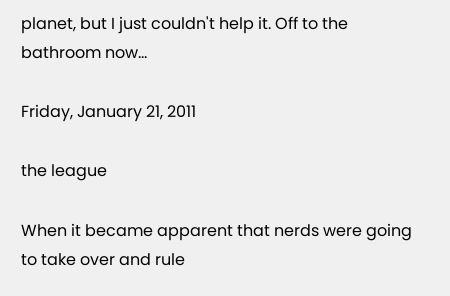planet, but I just couldn't help it. Off to the bathroom now...

Friday, January 21, 2011

the league

When it became apparent that nerds were going to take over and rule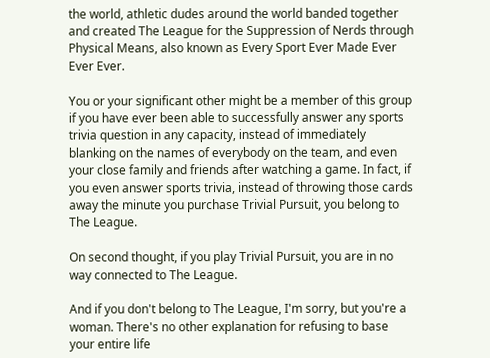the world, athletic dudes around the world banded together and created The League for the Suppression of Nerds through Physical Means, also known as Every Sport Ever Made Ever Ever Ever.

You or your significant other might be a member of this group if you have ever been able to successfully answer any sports trivia question in any capacity, instead of immediately blanking on the names of everybody on the team, and even your close family and friends after watching a game. In fact, if you even answer sports trivia, instead of throwing those cards away the minute you purchase Trivial Pursuit, you belong to The League.

On second thought, if you play Trivial Pursuit, you are in no way connected to The League.

And if you don't belong to The League, I'm sorry, but you're a woman. There's no other explanation for refusing to base your entire life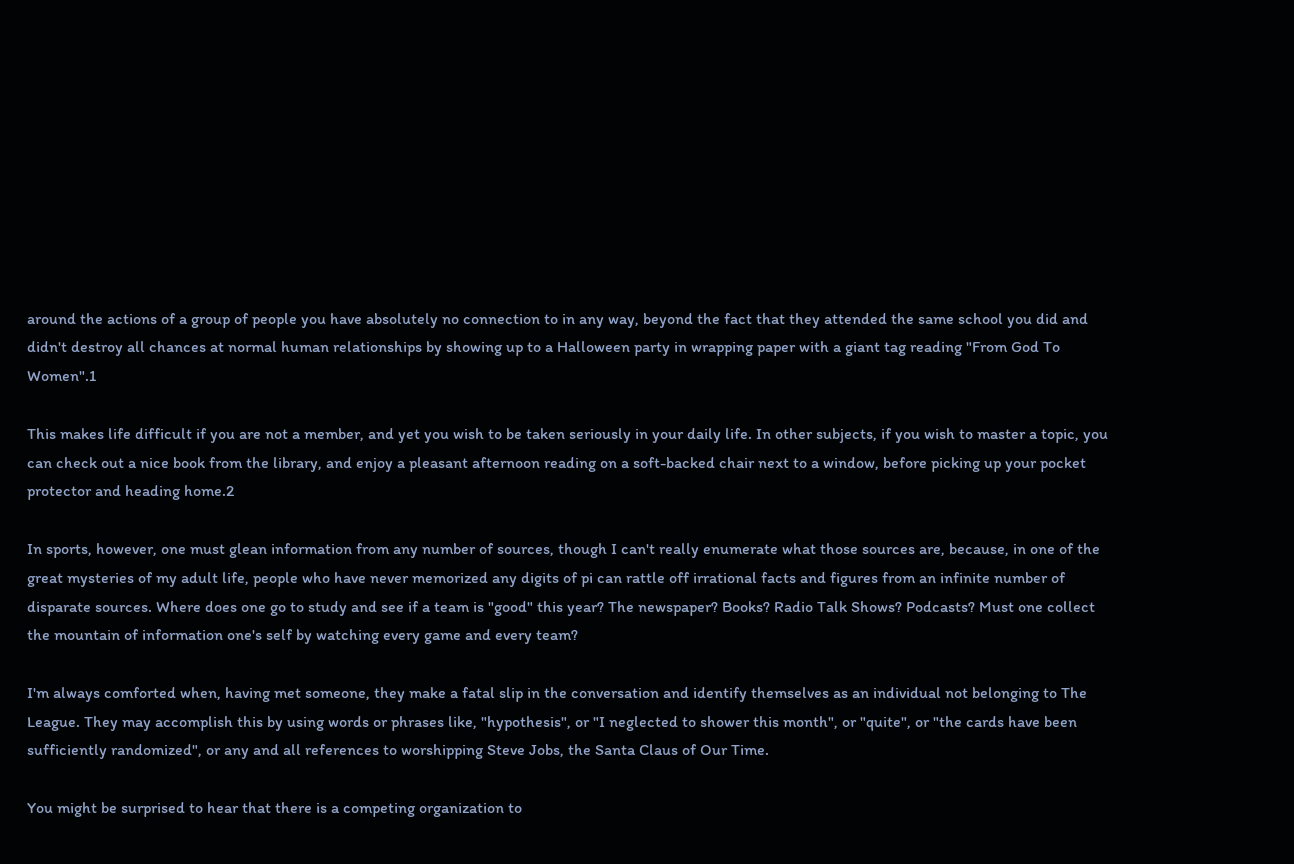around the actions of a group of people you have absolutely no connection to in any way, beyond the fact that they attended the same school you did and didn't destroy all chances at normal human relationships by showing up to a Halloween party in wrapping paper with a giant tag reading "From God To Women".1

This makes life difficult if you are not a member, and yet you wish to be taken seriously in your daily life. In other subjects, if you wish to master a topic, you can check out a nice book from the library, and enjoy a pleasant afternoon reading on a soft-backed chair next to a window, before picking up your pocket protector and heading home.2

In sports, however, one must glean information from any number of sources, though I can't really enumerate what those sources are, because, in one of the great mysteries of my adult life, people who have never memorized any digits of pi can rattle off irrational facts and figures from an infinite number of disparate sources. Where does one go to study and see if a team is "good" this year? The newspaper? Books? Radio Talk Shows? Podcasts? Must one collect the mountain of information one's self by watching every game and every team?

I'm always comforted when, having met someone, they make a fatal slip in the conversation and identify themselves as an individual not belonging to The League. They may accomplish this by using words or phrases like, "hypothesis", or "I neglected to shower this month", or "quite", or "the cards have been sufficiently randomized", or any and all references to worshipping Steve Jobs, the Santa Claus of Our Time.

You might be surprised to hear that there is a competing organization to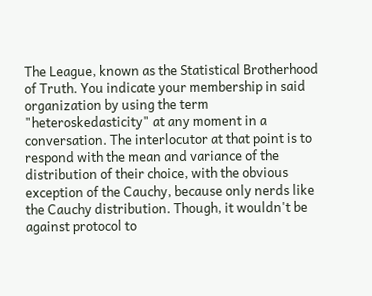The League, known as the Statistical Brotherhood of Truth. You indicate your membership in said organization by using the term "heteroskedasticity" at any moment in a conversation. The interlocutor at that point is to respond with the mean and variance of the distribution of their choice, with the obvious exception of the Cauchy, because only nerds like the Cauchy distribution. Though, it wouldn't be against protocol to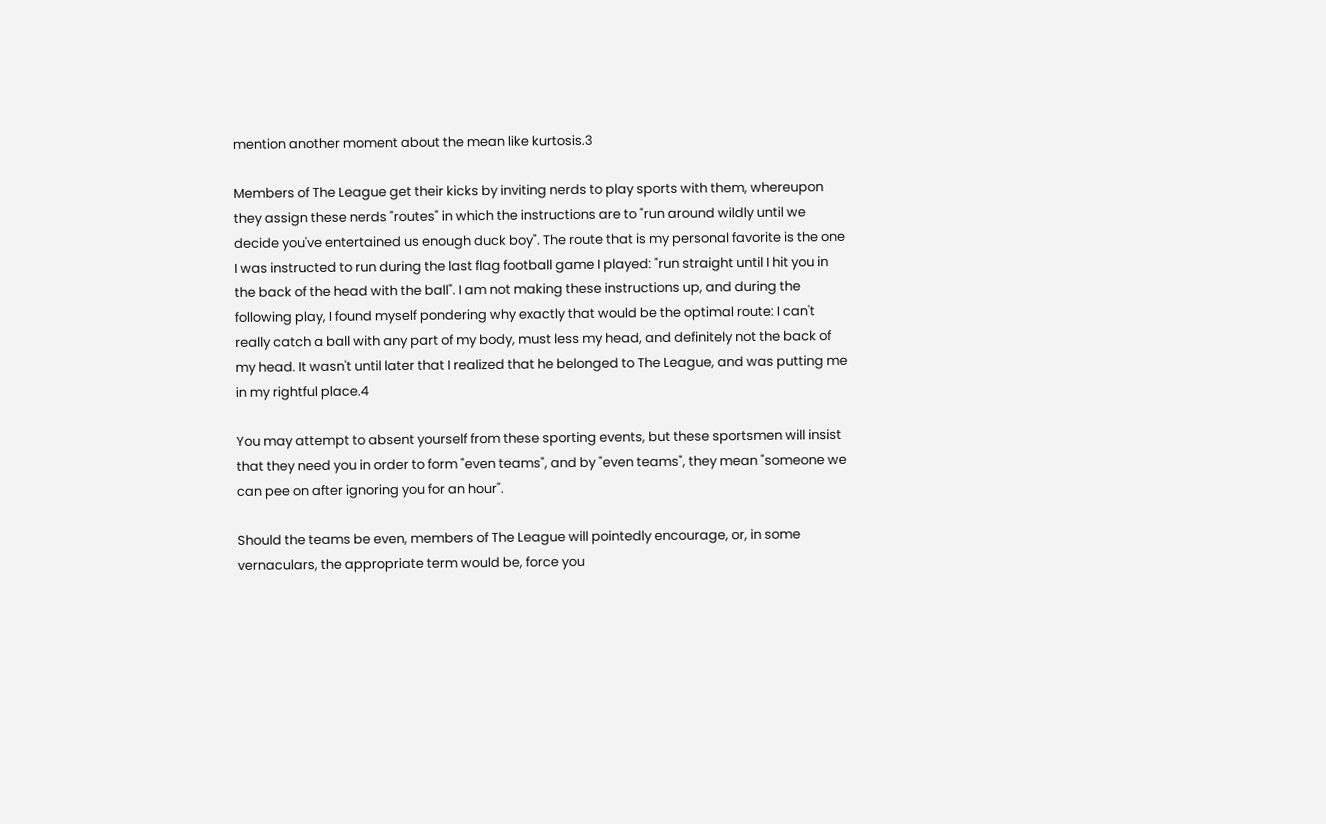mention another moment about the mean like kurtosis.3

Members of The League get their kicks by inviting nerds to play sports with them, whereupon they assign these nerds "routes" in which the instructions are to "run around wildly until we decide you've entertained us enough duck boy". The route that is my personal favorite is the one I was instructed to run during the last flag football game I played: "run straight until I hit you in the back of the head with the ball". I am not making these instructions up, and during the following play, I found myself pondering why exactly that would be the optimal route: I can't really catch a ball with any part of my body, must less my head, and definitely not the back of my head. It wasn't until later that I realized that he belonged to The League, and was putting me in my rightful place.4

You may attempt to absent yourself from these sporting events, but these sportsmen will insist that they need you in order to form "even teams", and by "even teams", they mean "someone we can pee on after ignoring you for an hour".

Should the teams be even, members of The League will pointedly encourage, or, in some vernaculars, the appropriate term would be, force you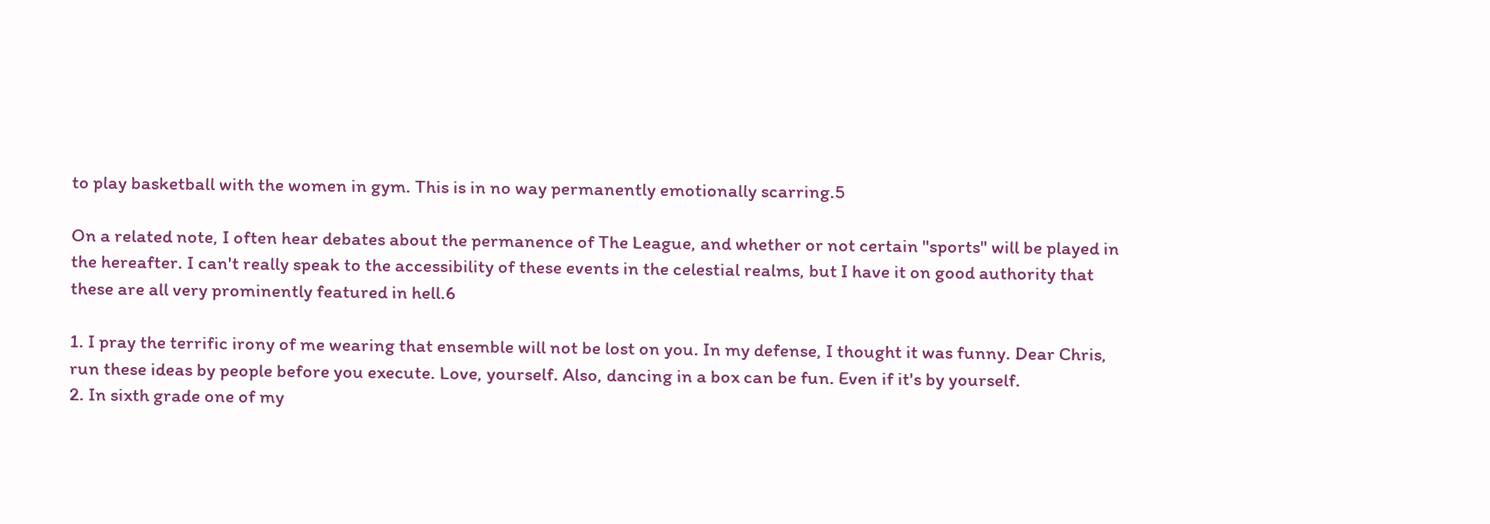to play basketball with the women in gym. This is in no way permanently emotionally scarring.5

On a related note, I often hear debates about the permanence of The League, and whether or not certain "sports" will be played in the hereafter. I can't really speak to the accessibility of these events in the celestial realms, but I have it on good authority that these are all very prominently featured in hell.6

1. I pray the terrific irony of me wearing that ensemble will not be lost on you. In my defense, I thought it was funny. Dear Chris, run these ideas by people before you execute. Love, yourself. Also, dancing in a box can be fun. Even if it's by yourself.
2. In sixth grade one of my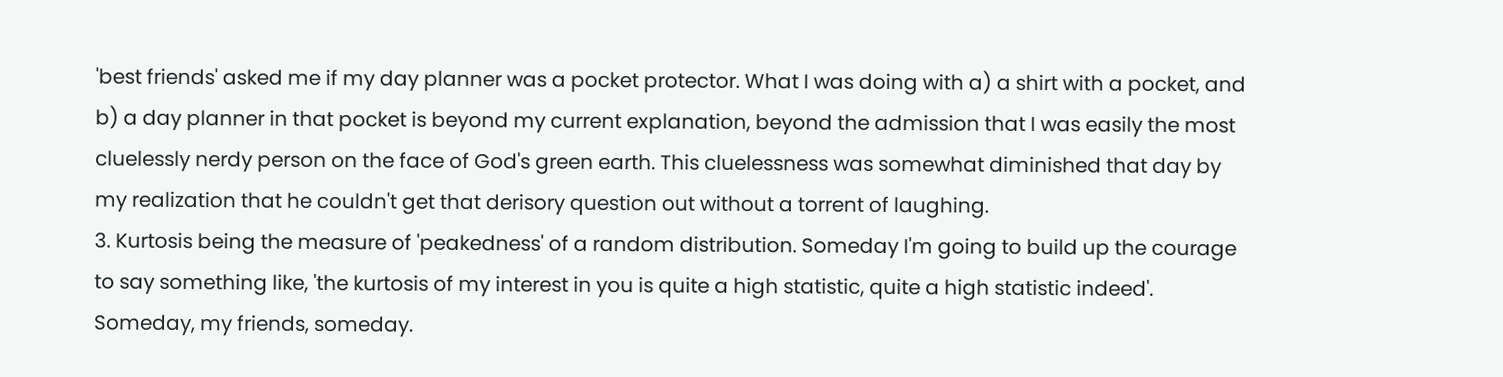'best friends' asked me if my day planner was a pocket protector. What I was doing with a) a shirt with a pocket, and b) a day planner in that pocket is beyond my current explanation, beyond the admission that I was easily the most cluelessly nerdy person on the face of God's green earth. This cluelessness was somewhat diminished that day by my realization that he couldn't get that derisory question out without a torrent of laughing.
3. Kurtosis being the measure of 'peakedness' of a random distribution. Someday I'm going to build up the courage to say something like, 'the kurtosis of my interest in you is quite a high statistic, quite a high statistic indeed'. Someday, my friends, someday.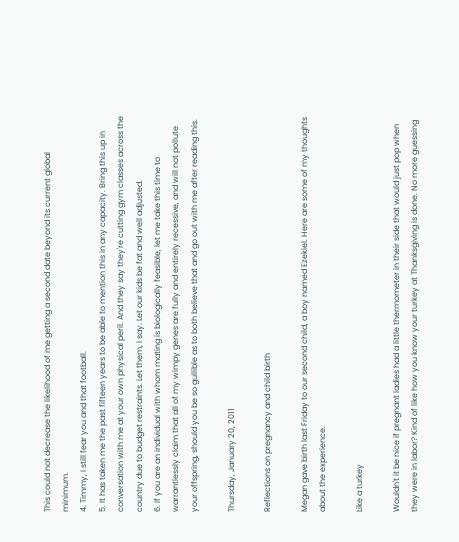This could not decrease the likelihood of me getting a second date beyond its current global minimum.
4. Timmy, I still fear you and that football.
5. It has taken me the past fifteen years to be able to mention this in any capacity. Bring this up in conversation with me at your own physical peril. And they say they're cutting gym classes across the country due to budget restraints. Let them, I say. Let our kids be fat and well adjusted.
6. If you are an individual with whom mating is biologically feasible, let me take this time to warrantlessly claim that all of my wimpy genes are fully and entirely recessive, and will not pollute your offspring, should you be so gullible as to both believe that and go out with me after reading this.

Thursday, January 20, 2011

Reflections on pregnancy and child birth

Megan gave birth last Friday to our second child, a boy named Ezekiel. Here are some of my thoughts about the experience.

Like a turkey

Wouldn't it be nice if pregnant ladies had a little thermometer in their side that would just pop when they were in labor? Kind of like how you know your turkey at Thanksgiving is done. No more guessing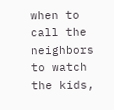when to call the neighbors to watch the kids,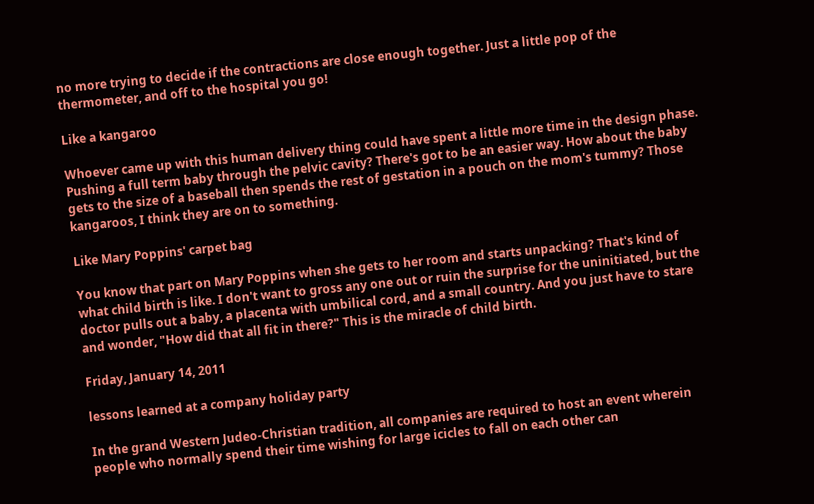no more trying to decide if the contractions are close enough together. Just a little pop of the thermometer, and off to the hospital you go!

Like a kangaroo

Whoever came up with this human delivery thing could have spent a little more time in the design phase. Pushing a full term baby through the pelvic cavity? There's got to be an easier way. How about the baby gets to the size of a baseball then spends the rest of gestation in a pouch on the mom's tummy? Those kangaroos, I think they are on to something.

Like Mary Poppins' carpet bag

You know that part on Mary Poppins when she gets to her room and starts unpacking? That's kind of what child birth is like. I don't want to gross any one out or ruin the surprise for the uninitiated, but the doctor pulls out a baby, a placenta with umbilical cord, and a small country. And you just have to stare and wonder, "How did that all fit in there?" This is the miracle of child birth.

Friday, January 14, 2011

lessons learned at a company holiday party

In the grand Western Judeo-Christian tradition, all companies are required to host an event wherein people who normally spend their time wishing for large icicles to fall on each other can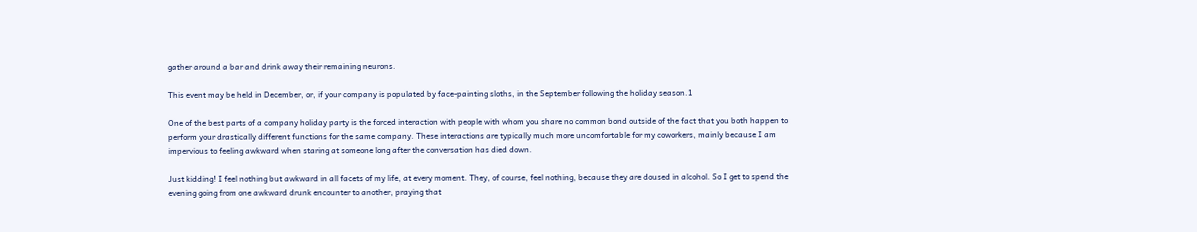gather around a bar and drink away their remaining neurons.

This event may be held in December, or, if your company is populated by face-painting sloths, in the September following the holiday season.1

One of the best parts of a company holiday party is the forced interaction with people with whom you share no common bond outside of the fact that you both happen to perform your drastically different functions for the same company. These interactions are typically much more uncomfortable for my coworkers, mainly because I am impervious to feeling awkward when staring at someone long after the conversation has died down.

Just kidding! I feel nothing but awkward in all facets of my life, at every moment. They, of course, feel nothing, because they are doused in alcohol. So I get to spend the evening going from one awkward drunk encounter to another, praying that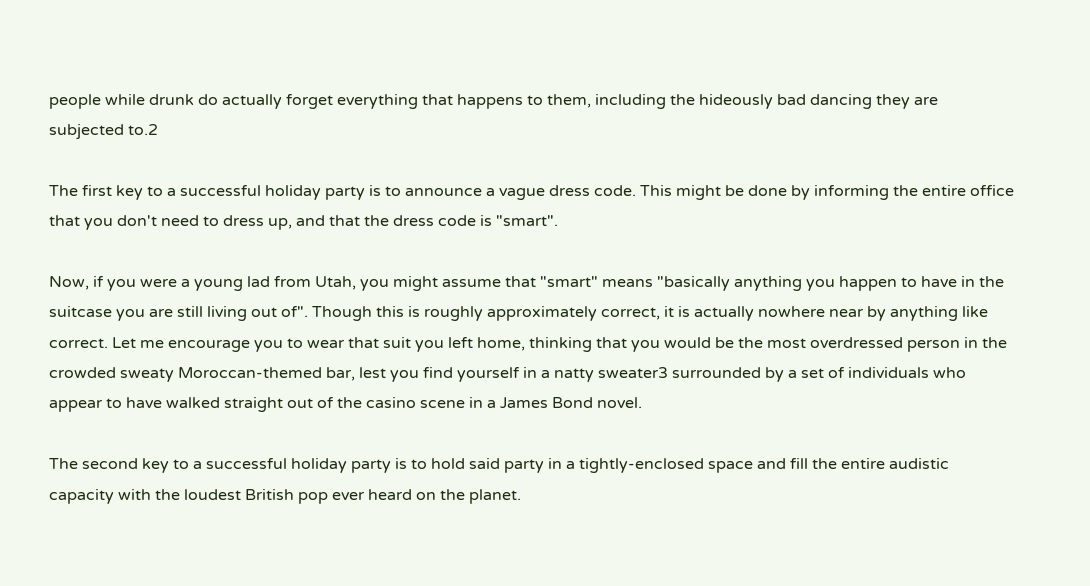people while drunk do actually forget everything that happens to them, including the hideously bad dancing they are subjected to.2

The first key to a successful holiday party is to announce a vague dress code. This might be done by informing the entire office that you don't need to dress up, and that the dress code is "smart".

Now, if you were a young lad from Utah, you might assume that "smart" means "basically anything you happen to have in the suitcase you are still living out of". Though this is roughly approximately correct, it is actually nowhere near by anything like correct. Let me encourage you to wear that suit you left home, thinking that you would be the most overdressed person in the crowded sweaty Moroccan-themed bar, lest you find yourself in a natty sweater3 surrounded by a set of individuals who appear to have walked straight out of the casino scene in a James Bond novel.

The second key to a successful holiday party is to hold said party in a tightly-enclosed space and fill the entire audistic capacity with the loudest British pop ever heard on the planet.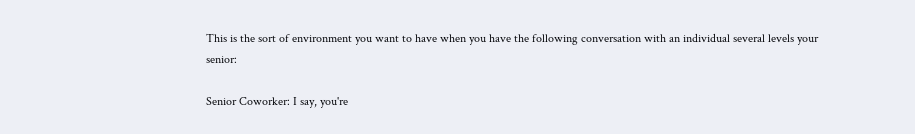This is the sort of environment you want to have when you have the following conversation with an individual several levels your senior:

Senior Coworker: I say, you're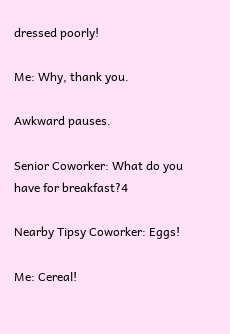dressed poorly!

Me: Why, thank you.

Awkward pauses.

Senior Coworker: What do you have for breakfast?4

Nearby Tipsy Coworker: Eggs!

Me: Cereal!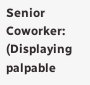Senior Coworker: (Displaying palpable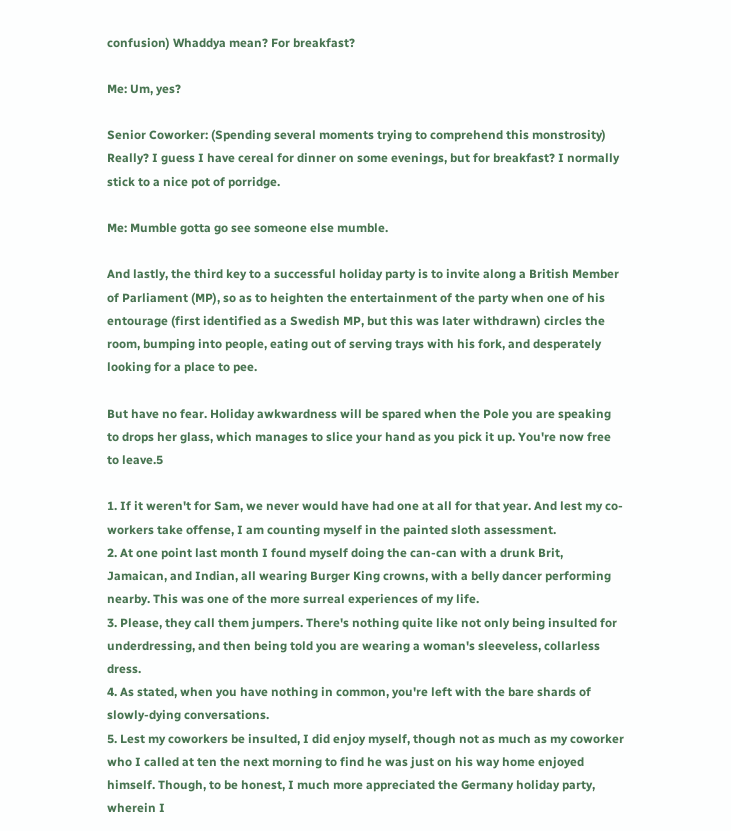confusion) Whaddya mean? For breakfast?

Me: Um, yes?

Senior Coworker: (Spending several moments trying to comprehend this monstrosity) Really? I guess I have cereal for dinner on some evenings, but for breakfast? I normally stick to a nice pot of porridge.

Me: Mumble gotta go see someone else mumble.

And lastly, the third key to a successful holiday party is to invite along a British Member of Parliament (MP), so as to heighten the entertainment of the party when one of his entourage (first identified as a Swedish MP, but this was later withdrawn) circles the room, bumping into people, eating out of serving trays with his fork, and desperately looking for a place to pee.

But have no fear. Holiday awkwardness will be spared when the Pole you are speaking to drops her glass, which manages to slice your hand as you pick it up. You're now free to leave.5

1. If it weren't for Sam, we never would have had one at all for that year. And lest my co-workers take offense, I am counting myself in the painted sloth assessment.
2. At one point last month I found myself doing the can-can with a drunk Brit, Jamaican, and Indian, all wearing Burger King crowns, with a belly dancer performing nearby. This was one of the more surreal experiences of my life.
3. Please, they call them jumpers. There's nothing quite like not only being insulted for underdressing, and then being told you are wearing a woman's sleeveless, collarless dress.
4. As stated, when you have nothing in common, you're left with the bare shards of slowly-dying conversations.
5. Lest my coworkers be insulted, I did enjoy myself, though not as much as my coworker who I called at ten the next morning to find he was just on his way home enjoyed himself. Though, to be honest, I much more appreciated the Germany holiday party, wherein I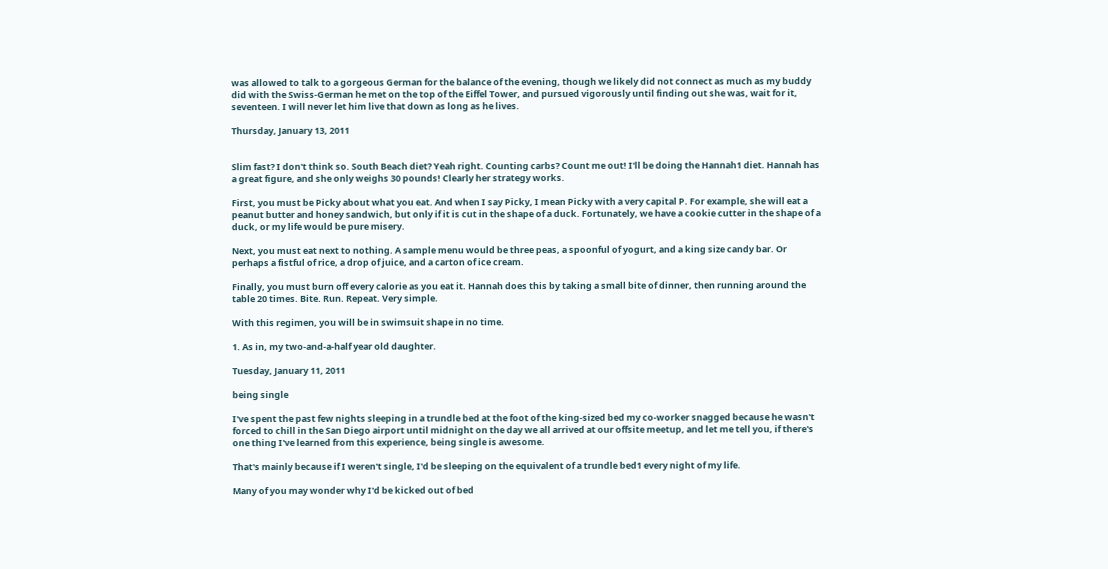was allowed to talk to a gorgeous German for the balance of the evening, though we likely did not connect as much as my buddy did with the Swiss-German he met on the top of the Eiffel Tower, and pursued vigorously until finding out she was, wait for it, seventeen. I will never let him live that down as long as he lives.

Thursday, January 13, 2011


Slim fast? I don't think so. South Beach diet? Yeah right. Counting carbs? Count me out! I'll be doing the Hannah1 diet. Hannah has a great figure, and she only weighs 30 pounds! Clearly her strategy works.

First, you must be Picky about what you eat. And when I say Picky, I mean Picky with a very capital P. For example, she will eat a peanut butter and honey sandwich, but only if it is cut in the shape of a duck. Fortunately, we have a cookie cutter in the shape of a duck, or my life would be pure misery.

Next, you must eat next to nothing. A sample menu would be three peas, a spoonful of yogurt, and a king size candy bar. Or perhaps a fistful of rice, a drop of juice, and a carton of ice cream.

Finally, you must burn off every calorie as you eat it. Hannah does this by taking a small bite of dinner, then running around the table 20 times. Bite. Run. Repeat. Very simple.

With this regimen, you will be in swimsuit shape in no time.

1. As in, my two-and-a-half year old daughter.

Tuesday, January 11, 2011

being single

I've spent the past few nights sleeping in a trundle bed at the foot of the king-sized bed my co-worker snagged because he wasn't forced to chill in the San Diego airport until midnight on the day we all arrived at our offsite meetup, and let me tell you, if there's one thing I've learned from this experience, being single is awesome.

That's mainly because if I weren't single, I'd be sleeping on the equivalent of a trundle bed1 every night of my life.

Many of you may wonder why I'd be kicked out of bed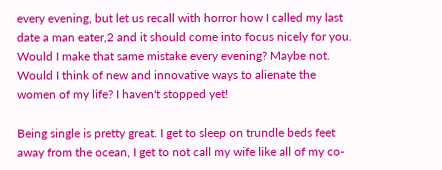every evening, but let us recall with horror how I called my last date a man eater,2 and it should come into focus nicely for you. Would I make that same mistake every evening? Maybe not. Would I think of new and innovative ways to alienate the women of my life? I haven't stopped yet!

Being single is pretty great. I get to sleep on trundle beds feet away from the ocean, I get to not call my wife like all of my co-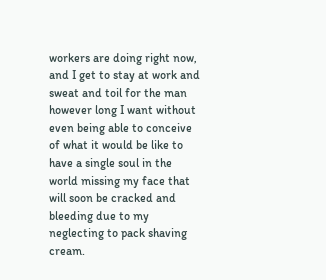workers are doing right now, and I get to stay at work and sweat and toil for the man however long I want without even being able to conceive of what it would be like to have a single soul in the world missing my face that will soon be cracked and bleeding due to my neglecting to pack shaving cream.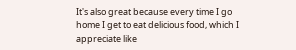It's also great because every time I go home I get to eat delicious food, which I appreciate like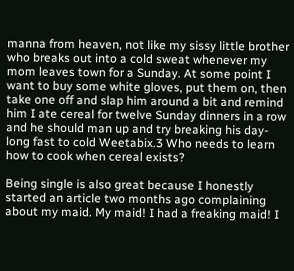manna from heaven, not like my sissy little brother who breaks out into a cold sweat whenever my mom leaves town for a Sunday. At some point I want to buy some white gloves, put them on, then take one off and slap him around a bit and remind him I ate cereal for twelve Sunday dinners in a row and he should man up and try breaking his day-long fast to cold Weetabix.3 Who needs to learn how to cook when cereal exists?

Being single is also great because I honestly started an article two months ago complaining about my maid. My maid! I had a freaking maid! I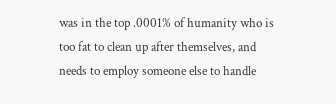was in the top .0001% of humanity who is too fat to clean up after themselves, and needs to employ someone else to handle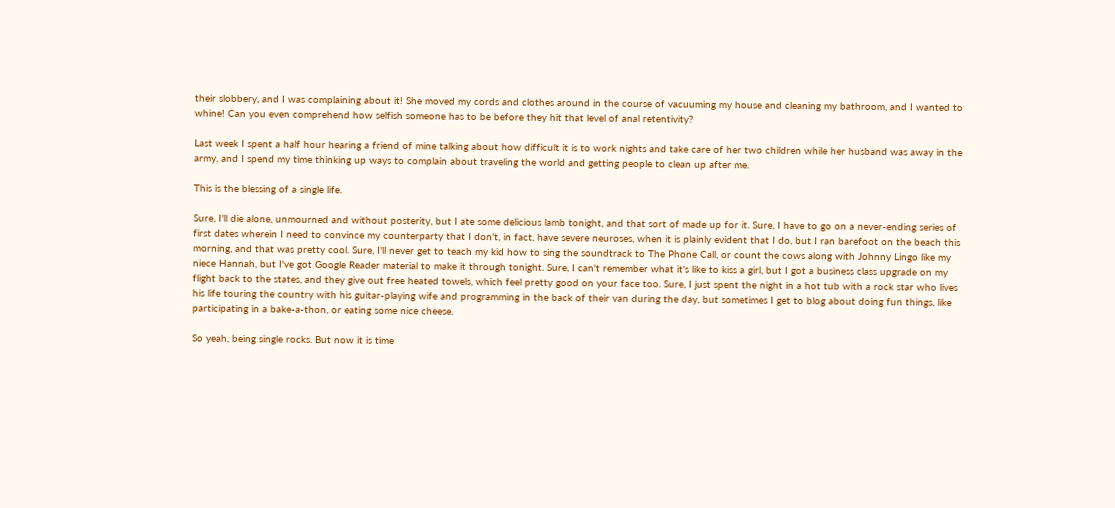their slobbery, and I was complaining about it! She moved my cords and clothes around in the course of vacuuming my house and cleaning my bathroom, and I wanted to whine! Can you even comprehend how selfish someone has to be before they hit that level of anal retentivity?

Last week I spent a half hour hearing a friend of mine talking about how difficult it is to work nights and take care of her two children while her husband was away in the army, and I spend my time thinking up ways to complain about traveling the world and getting people to clean up after me.

This is the blessing of a single life.

Sure, I'll die alone, unmourned and without posterity, but I ate some delicious lamb tonight, and that sort of made up for it. Sure, I have to go on a never-ending series of first dates wherein I need to convince my counterparty that I don't, in fact, have severe neuroses, when it is plainly evident that I do, but I ran barefoot on the beach this morning, and that was pretty cool. Sure, I'll never get to teach my kid how to sing the soundtrack to The Phone Call, or count the cows along with Johnny Lingo like my niece Hannah, but I've got Google Reader material to make it through tonight. Sure, I can't remember what it's like to kiss a girl, but I got a business class upgrade on my flight back to the states, and they give out free heated towels, which feel pretty good on your face too. Sure, I just spent the night in a hot tub with a rock star who lives his life touring the country with his guitar-playing wife and programming in the back of their van during the day, but sometimes I get to blog about doing fun things, like participating in a bake-a-thon, or eating some nice cheese.

So yeah, being single rocks. But now it is time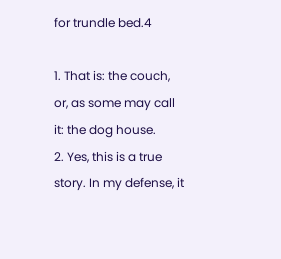for trundle bed.4

1. That is: the couch, or, as some may call it: the dog house.
2. Yes, this is a true story. In my defense, it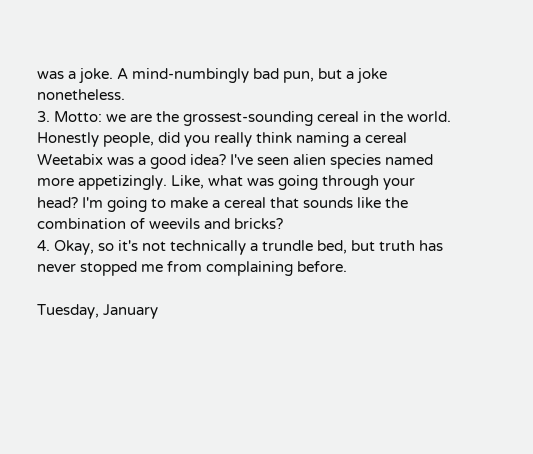was a joke. A mind-numbingly bad pun, but a joke nonetheless.
3. Motto: we are the grossest-sounding cereal in the world. Honestly people, did you really think naming a cereal Weetabix was a good idea? I've seen alien species named more appetizingly. Like, what was going through your head? I'm going to make a cereal that sounds like the combination of weevils and bricks?
4. Okay, so it's not technically a trundle bed, but truth has never stopped me from complaining before.

Tuesday, January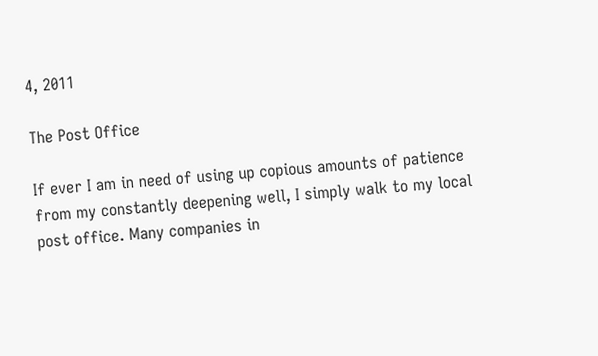4, 2011

The Post Office

If ever I am in need of using up copious amounts of patience from my constantly deepening well, I simply walk to my local post office. Many companies in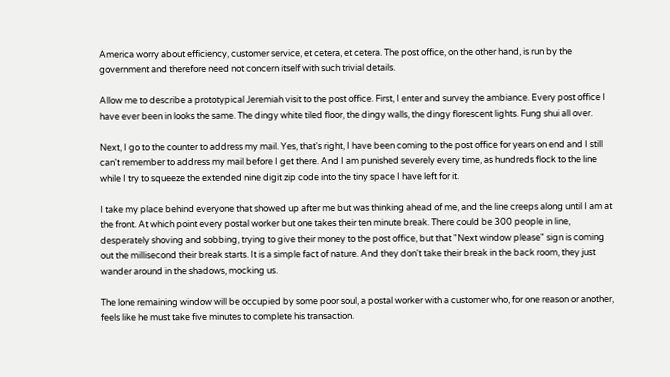America worry about efficiency, customer service, et cetera, et cetera. The post office, on the other hand, is run by the government and therefore need not concern itself with such trivial details.

Allow me to describe a prototypical Jeremiah visit to the post office. First, I enter and survey the ambiance. Every post office I have ever been in looks the same. The dingy white tiled floor, the dingy walls, the dingy florescent lights. Fung shui all over.

Next, I go to the counter to address my mail. Yes, that's right, I have been coming to the post office for years on end and I still can't remember to address my mail before I get there. And I am punished severely every time, as hundreds flock to the line while I try to squeeze the extended nine digit zip code into the tiny space I have left for it.

I take my place behind everyone that showed up after me but was thinking ahead of me, and the line creeps along until I am at the front. At which point every postal worker but one takes their ten minute break. There could be 300 people in line, desperately shoving and sobbing, trying to give their money to the post office, but that "Next window please" sign is coming out the millisecond their break starts. It is a simple fact of nature. And they don't take their break in the back room, they just wander around in the shadows, mocking us.

The lone remaining window will be occupied by some poor soul, a postal worker with a customer who, for one reason or another, feels like he must take five minutes to complete his transaction.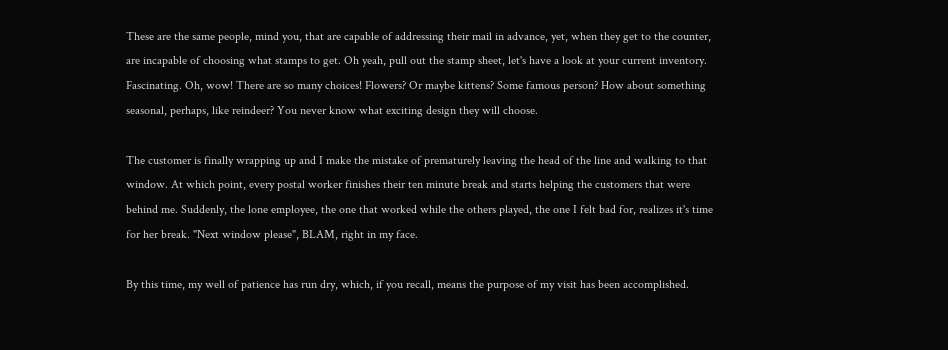These are the same people, mind you, that are capable of addressing their mail in advance, yet, when they get to the counter, are incapable of choosing what stamps to get. Oh yeah, pull out the stamp sheet, let's have a look at your current inventory. Fascinating. Oh, wow! There are so many choices! Flowers? Or maybe kittens? Some famous person? How about something seasonal, perhaps, like reindeer? You never know what exciting design they will choose.

The customer is finally wrapping up and I make the mistake of prematurely leaving the head of the line and walking to that window. At which point, every postal worker finishes their ten minute break and starts helping the customers that were behind me. Suddenly, the lone employee, the one that worked while the others played, the one I felt bad for, realizes it's time for her break. "Next window please", BLAM, right in my face.

By this time, my well of patience has run dry, which, if you recall, means the purpose of my visit has been accomplished.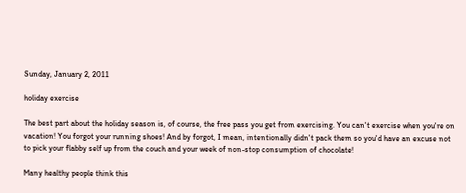Sunday, January 2, 2011

holiday exercise

The best part about the holiday season is, of course, the free pass you get from exercising. You can't exercise when you're on vacation! You forgot your running shoes! And by forgot, I mean, intentionally didn't pack them so you'd have an excuse not to pick your flabby self up from the couch and your week of non-stop consumption of chocolate!

Many healthy people think this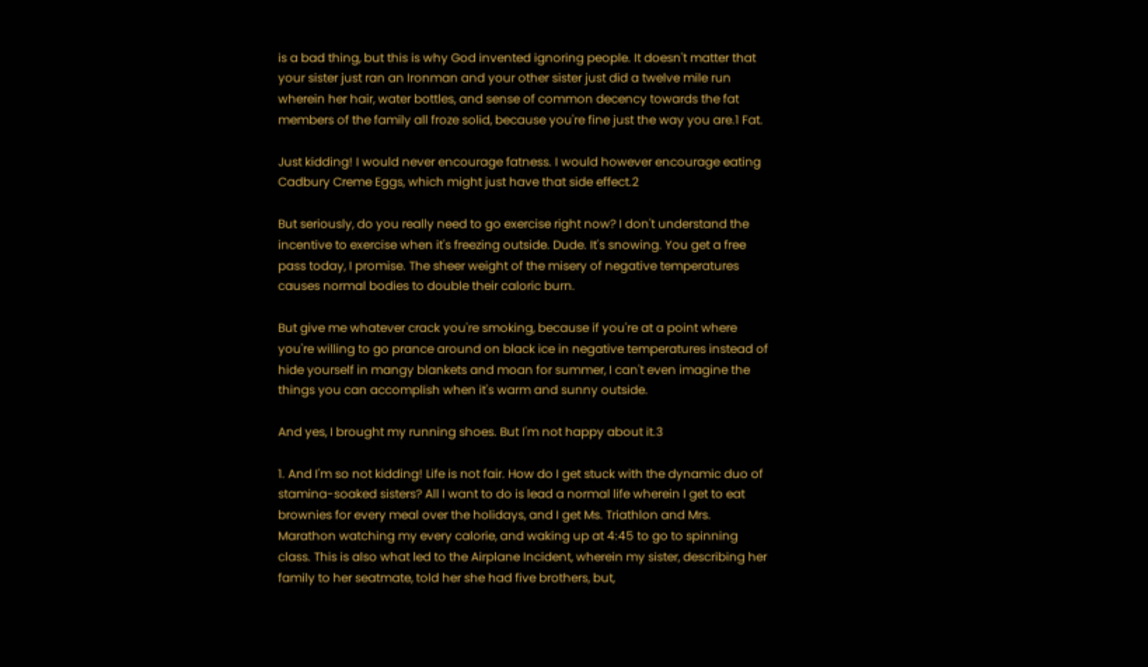is a bad thing, but this is why God invented ignoring people. It doesn't matter that your sister just ran an Ironman and your other sister just did a twelve mile run wherein her hair, water bottles, and sense of common decency towards the fat members of the family all froze solid, because you're fine just the way you are.1 Fat.

Just kidding! I would never encourage fatness. I would however encourage eating Cadbury Creme Eggs, which might just have that side effect.2

But seriously, do you really need to go exercise right now? I don't understand the incentive to exercise when it's freezing outside. Dude. It's snowing. You get a free pass today, I promise. The sheer weight of the misery of negative temperatures causes normal bodies to double their caloric burn.

But give me whatever crack you're smoking, because if you're at a point where you're willing to go prance around on black ice in negative temperatures instead of hide yourself in mangy blankets and moan for summer, I can't even imagine the things you can accomplish when it's warm and sunny outside.

And yes, I brought my running shoes. But I'm not happy about it.3

1. And I'm so not kidding! Life is not fair. How do I get stuck with the dynamic duo of stamina-soaked sisters? All I want to do is lead a normal life wherein I get to eat brownies for every meal over the holidays, and I get Ms. Triathlon and Mrs. Marathon watching my every calorie, and waking up at 4:45 to go to spinning class. This is also what led to the Airplane Incident, wherein my sister, describing her family to her seatmate, told her she had five brothers, but,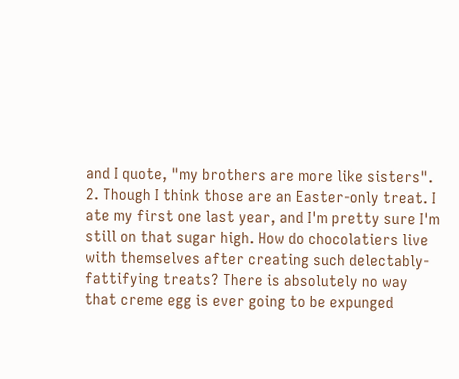and I quote, "my brothers are more like sisters".
2. Though I think those are an Easter-only treat. I ate my first one last year, and I'm pretty sure I'm still on that sugar high. How do chocolatiers live with themselves after creating such delectably-fattifying treats? There is absolutely no way that creme egg is ever going to be expunged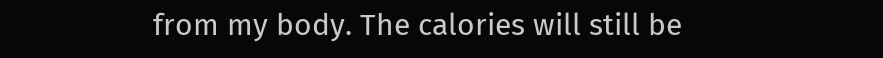from my body. The calories will still be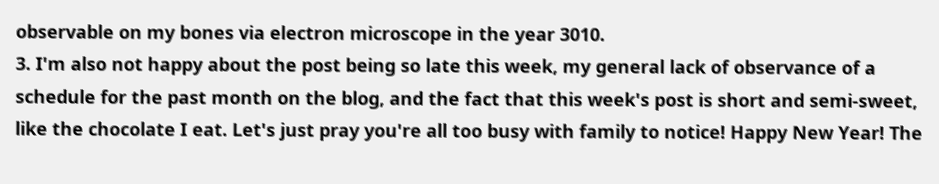observable on my bones via electron microscope in the year 3010.
3. I'm also not happy about the post being so late this week, my general lack of observance of a schedule for the past month on the blog, and the fact that this week's post is short and semi-sweet, like the chocolate I eat. Let's just pray you're all too busy with family to notice! Happy New Year! The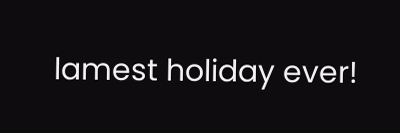lamest holiday ever!